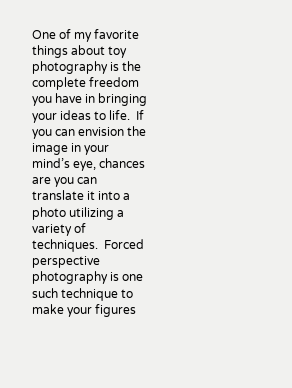One of my favorite things about toy photography is the complete freedom you have in bringing your ideas to life.  If you can envision the image in your mind’s eye, chances are you can translate it into a photo utilizing a variety of techniques.  Forced perspective photography is one such technique to make your figures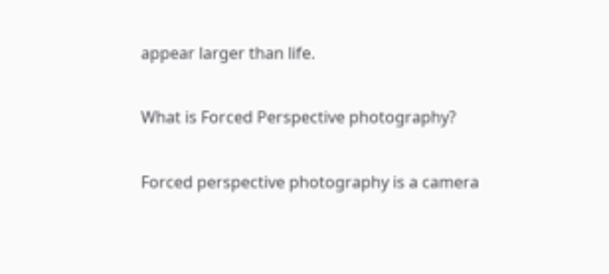appear larger than life.

What is Forced Perspective photography?

Forced perspective photography is a camera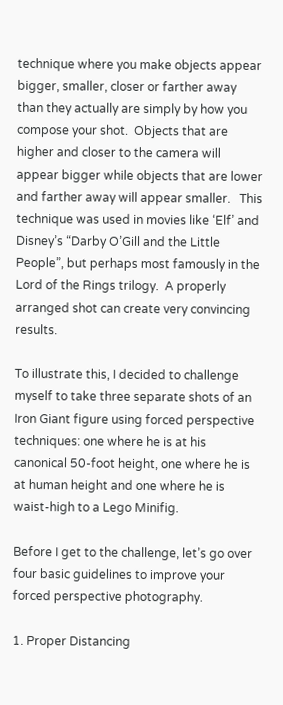technique where you make objects appear bigger, smaller, closer or farther away than they actually are simply by how you compose your shot.  Objects that are higher and closer to the camera will appear bigger while objects that are lower and farther away will appear smaller.   This technique was used in movies like ‘Elf’ and Disney’s “Darby O’Gill and the Little People”, but perhaps most famously in the Lord of the Rings trilogy.  A properly arranged shot can create very convincing results.

To illustrate this, I decided to challenge myself to take three separate shots of an Iron Giant figure using forced perspective techniques: one where he is at his canonical 50-foot height, one where he is at human height and one where he is waist-high to a Lego Minifig.

Before I get to the challenge, let’s go over four basic guidelines to improve your forced perspective photography.

1. Proper Distancing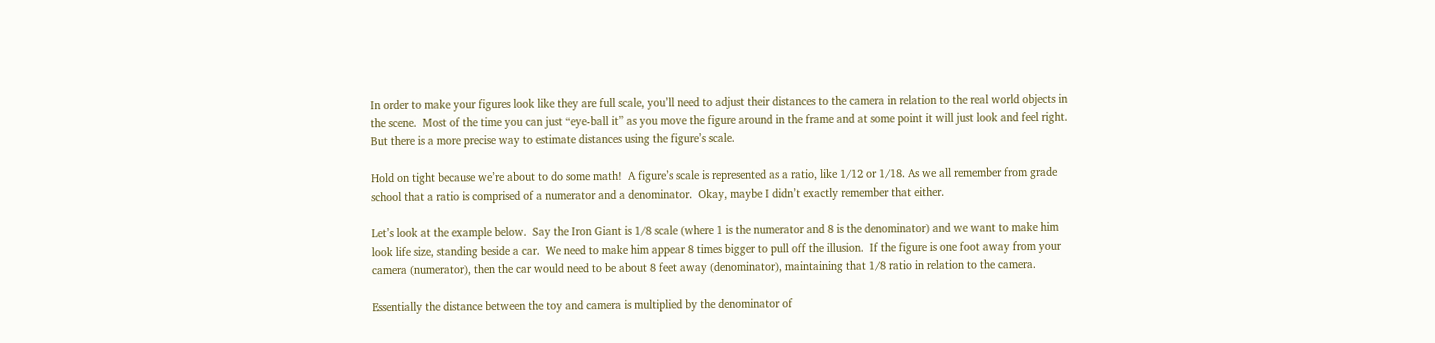In order to make your figures look like they are full scale, you’ll need to adjust their distances to the camera in relation to the real world objects in the scene.  Most of the time you can just “eye-ball it” as you move the figure around in the frame and at some point it will just look and feel right.  But there is a more precise way to estimate distances using the figure’s scale.

Hold on tight because we’re about to do some math!  A figure’s scale is represented as a ratio, like 1/12 or 1/18. As we all remember from grade school that a ratio is comprised of a numerator and a denominator.  Okay, maybe I didn’t exactly remember that either.

Let’s look at the example below.  Say the Iron Giant is 1/8 scale (where 1 is the numerator and 8 is the denominator) and we want to make him look life size, standing beside a car.  We need to make him appear 8 times bigger to pull off the illusion.  If the figure is one foot away from your camera (numerator), then the car would need to be about 8 feet away (denominator), maintaining that 1/8 ratio in relation to the camera.

Essentially the distance between the toy and camera is multiplied by the denominator of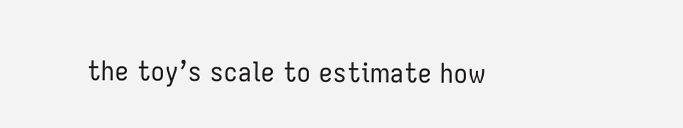the toy’s scale to estimate how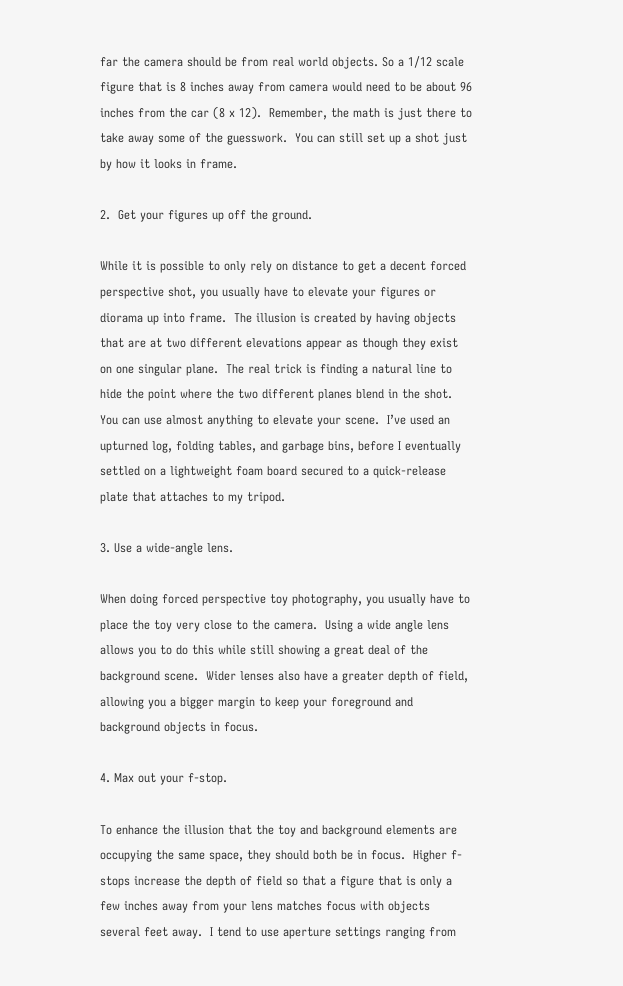far the camera should be from real world objects. So a 1/12 scale figure that is 8 inches away from camera would need to be about 96 inches from the car (8 x 12).  Remember, the math is just there to take away some of the guesswork.  You can still set up a shot just by how it looks in frame.

2.  Get your figures up off the ground.

While it is possible to only rely on distance to get a decent forced perspective shot, you usually have to elevate your figures or diorama up into frame.  The illusion is created by having objects that are at two different elevations appear as though they exist on one singular plane.  The real trick is finding a natural line to hide the point where the two different planes blend in the shot.  You can use almost anything to elevate your scene.  I’ve used an upturned log, folding tables, and garbage bins, before I eventually settled on a lightweight foam board secured to a quick-release plate that attaches to my tripod.

3. Use a wide-angle lens.

When doing forced perspective toy photography, you usually have to place the toy very close to the camera.  Using a wide angle lens allows you to do this while still showing a great deal of the background scene.  Wider lenses also have a greater depth of field, allowing you a bigger margin to keep your foreground and background objects in focus.

4. Max out your f-stop.

To enhance the illusion that the toy and background elements are occupying the same space, they should both be in focus.  Higher f-stops increase the depth of field so that a figure that is only a few inches away from your lens matches focus with objects several feet away.  I tend to use aperture settings ranging from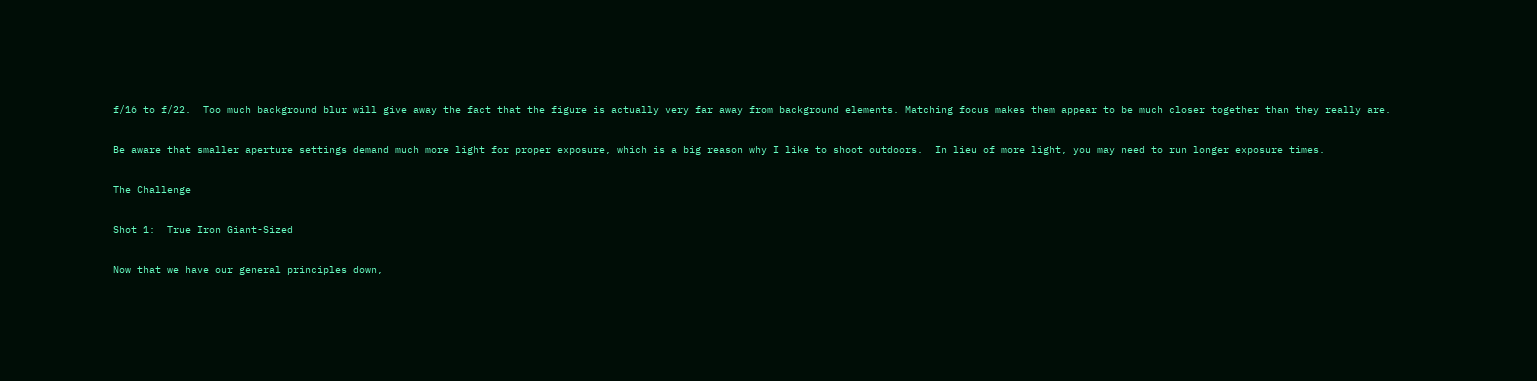f/16 to f/22.  Too much background blur will give away the fact that the figure is actually very far away from background elements. Matching focus makes them appear to be much closer together than they really are.

Be aware that smaller aperture settings demand much more light for proper exposure, which is a big reason why I like to shoot outdoors.  In lieu of more light, you may need to run longer exposure times.

The Challenge

Shot 1:  True Iron Giant-Sized

Now that we have our general principles down,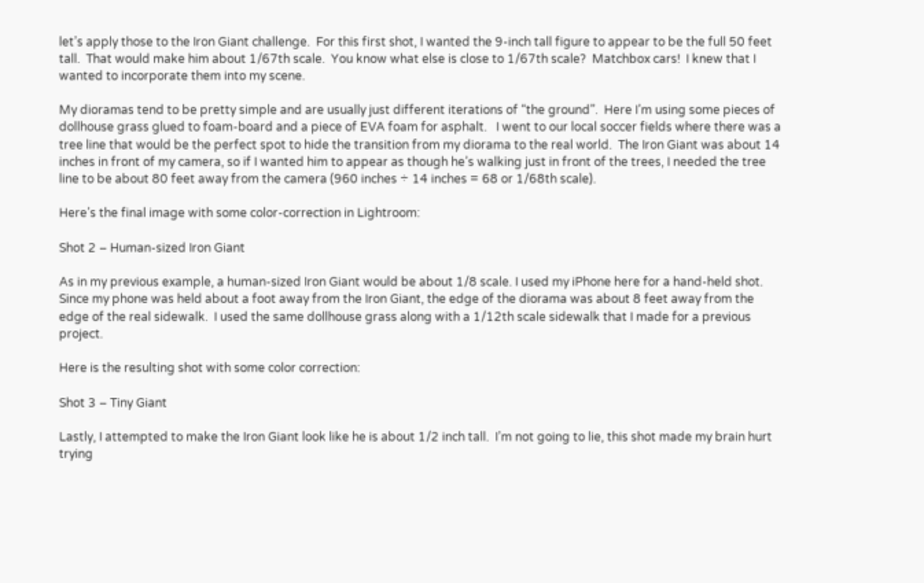let’s apply those to the Iron Giant challenge.  For this first shot, I wanted the 9-inch tall figure to appear to be the full 50 feet tall.  That would make him about 1/67th scale.  You know what else is close to 1/67th scale?  Matchbox cars!  I knew that I wanted to incorporate them into my scene.

My dioramas tend to be pretty simple and are usually just different iterations of “the ground”.  Here I’m using some pieces of dollhouse grass glued to foam-board and a piece of EVA foam for asphalt.   I went to our local soccer fields where there was a tree line that would be the perfect spot to hide the transition from my diorama to the real world.  The Iron Giant was about 14 inches in front of my camera, so if I wanted him to appear as though he’s walking just in front of the trees, I needed the tree line to be about 80 feet away from the camera (960 inches ÷ 14 inches = 68 or 1/68th scale).

Here’s the final image with some color-correction in Lightroom:

Shot 2 – Human-sized Iron Giant

As in my previous example, a human-sized Iron Giant would be about 1/8 scale. I used my iPhone here for a hand-held shot.  Since my phone was held about a foot away from the Iron Giant, the edge of the diorama was about 8 feet away from the edge of the real sidewalk.  I used the same dollhouse grass along with a 1/12th scale sidewalk that I made for a previous project.

Here is the resulting shot with some color correction:

Shot 3 – Tiny Giant

Lastly, I attempted to make the Iron Giant look like he is about 1/2 inch tall.  I’m not going to lie, this shot made my brain hurt trying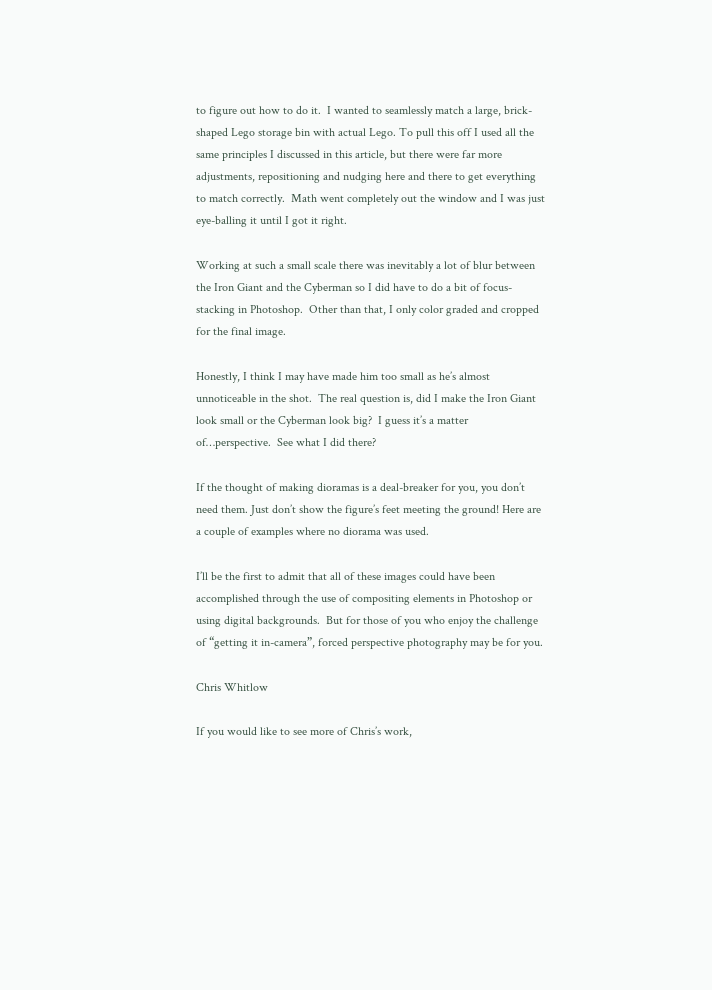to figure out how to do it.  I wanted to seamlessly match a large, brick-shaped Lego storage bin with actual Lego. To pull this off I used all the same principles I discussed in this article, but there were far more adjustments, repositioning and nudging here and there to get everything to match correctly.  Math went completely out the window and I was just eye-balling it until I got it right.

Working at such a small scale there was inevitably a lot of blur between the Iron Giant and the Cyberman so I did have to do a bit of focus-stacking in Photoshop.  Other than that, I only color graded and cropped for the final image.

Honestly, I think I may have made him too small as he’s almost unnoticeable in the shot.  The real question is, did I make the Iron Giant look small or the Cyberman look big?  I guess it’s a matter of…perspective.  See what I did there?

If the thought of making dioramas is a deal-breaker for you, you don’t need them. Just don’t show the figure’s feet meeting the ground! Here are a couple of examples where no diorama was used.

I’ll be the first to admit that all of these images could have been accomplished through the use of compositing elements in Photoshop or using digital backgrounds.  But for those of you who enjoy the challenge of “getting it in-camera”, forced perspective photography may be for you.

Chris Whitlow

If you would like to see more of Chris’s work,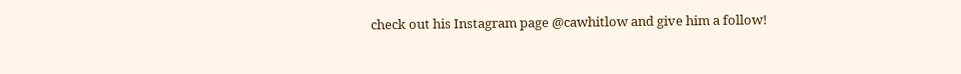check out his Instagram page @cawhitlow and give him a follow!